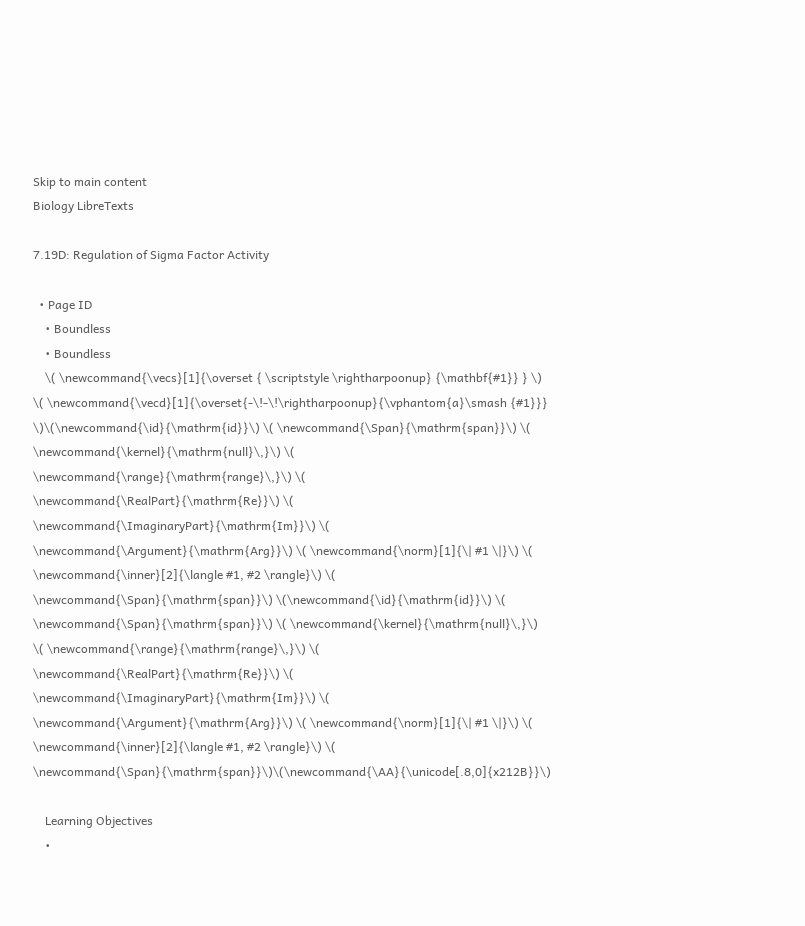Skip to main content
Biology LibreTexts

7.19D: Regulation of Sigma Factor Activity

  • Page ID
    • Boundless
    • Boundless
    \( \newcommand{\vecs}[1]{\overset { \scriptstyle \rightharpoonup} {\mathbf{#1}} } \) \( \newcommand{\vecd}[1]{\overset{-\!-\!\rightharpoonup}{\vphantom{a}\smash {#1}}} \)\(\newcommand{\id}{\mathrm{id}}\) \( \newcommand{\Span}{\mathrm{span}}\) \( \newcommand{\kernel}{\mathrm{null}\,}\) \( \newcommand{\range}{\mathrm{range}\,}\) \( \newcommand{\RealPart}{\mathrm{Re}}\) \( \newcommand{\ImaginaryPart}{\mathrm{Im}}\) \( \newcommand{\Argument}{\mathrm{Arg}}\) \( \newcommand{\norm}[1]{\| #1 \|}\) \( \newcommand{\inner}[2]{\langle #1, #2 \rangle}\) \( \newcommand{\Span}{\mathrm{span}}\) \(\newcommand{\id}{\mathrm{id}}\) \( \newcommand{\Span}{\mathrm{span}}\) \( \newcommand{\kernel}{\mathrm{null}\,}\) \( \newcommand{\range}{\mathrm{range}\,}\) \( \newcommand{\RealPart}{\mathrm{Re}}\) \( \newcommand{\ImaginaryPart}{\mathrm{Im}}\) \( \newcommand{\Argument}{\mathrm{Arg}}\) \( \newcommand{\norm}[1]{\| #1 \|}\) \( \newcommand{\inner}[2]{\langle #1, #2 \rangle}\) \( \newcommand{\Span}{\mathrm{span}}\)\(\newcommand{\AA}{\unicode[.8,0]{x212B}}\)

    Learning Objectives
    •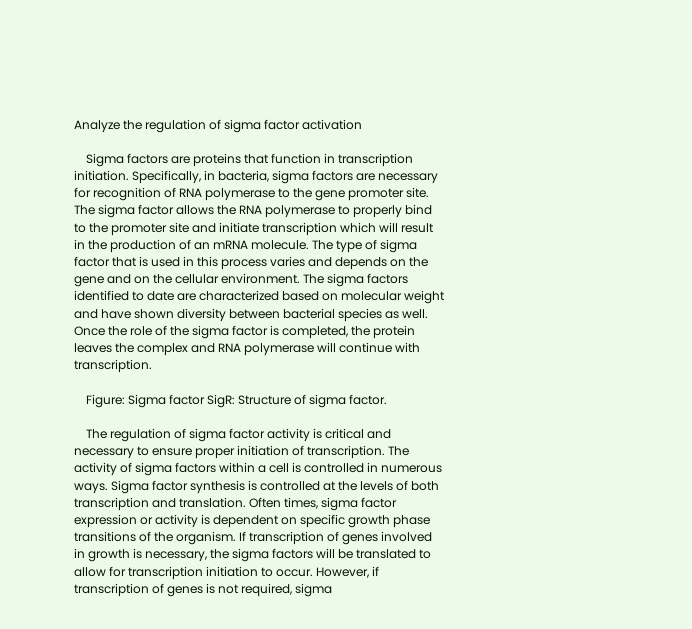Analyze the regulation of sigma factor activation

    Sigma factors are proteins that function in transcription initiation. Specifically, in bacteria, sigma factors are necessary for recognition of RNA polymerase to the gene promoter site. The sigma factor allows the RNA polymerase to properly bind to the promoter site and initiate transcription which will result in the production of an mRNA molecule. The type of sigma factor that is used in this process varies and depends on the gene and on the cellular environment. The sigma factors identified to date are characterized based on molecular weight and have shown diversity between bacterial species as well. Once the role of the sigma factor is completed, the protein leaves the complex and RNA polymerase will continue with transcription.

    Figure: Sigma factor SigR: Structure of sigma factor.

    The regulation of sigma factor activity is critical and necessary to ensure proper initiation of transcription. The activity of sigma factors within a cell is controlled in numerous ways. Sigma factor synthesis is controlled at the levels of both transcription and translation. Often times, sigma factor expression or activity is dependent on specific growth phase transitions of the organism. If transcription of genes involved in growth is necessary, the sigma factors will be translated to allow for transcription initiation to occur. However, if transcription of genes is not required, sigma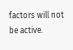factors will not be active.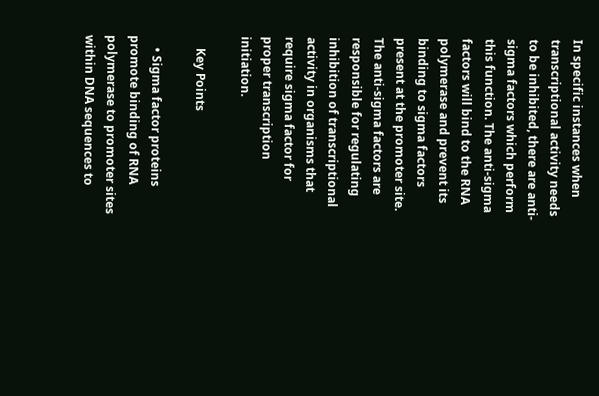In specific instances when transcriptional activity needs to be inhibited, there are anti-sigma factors which perform this function. The anti-sigma factors will bind to the RNA polymerase and prevent its binding to sigma factors present at the promoter site. The anti-sigma factors are responsible for regulating inhibition of transcriptional activity in organisms that require sigma factor for proper transcription initiation.

    Key Points

    • Sigma factor proteins promote binding of RNA polymerase to promoter sites within DNA sequences to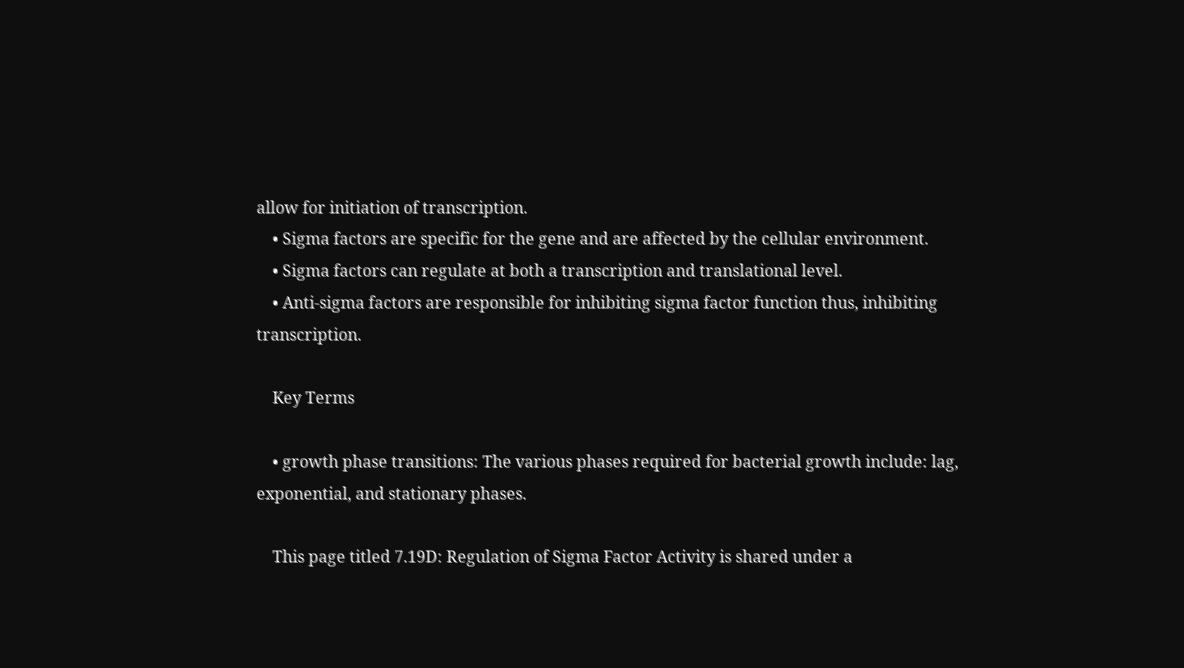allow for initiation of transcription.
    • Sigma factors are specific for the gene and are affected by the cellular environment.
    • Sigma factors can regulate at both a transcription and translational level.
    • Anti-sigma factors are responsible for inhibiting sigma factor function thus, inhibiting transcription.

    Key Terms

    • growth phase transitions: The various phases required for bacterial growth include: lag, exponential, and stationary phases.

    This page titled 7.19D: Regulation of Sigma Factor Activity is shared under a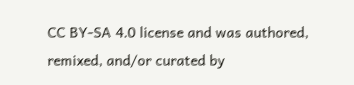CC BY-SA 4.0 license and was authored, remixed, and/or curated by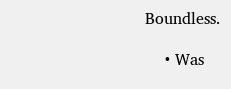Boundless.

    • Was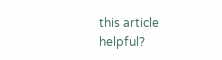this article helpful?